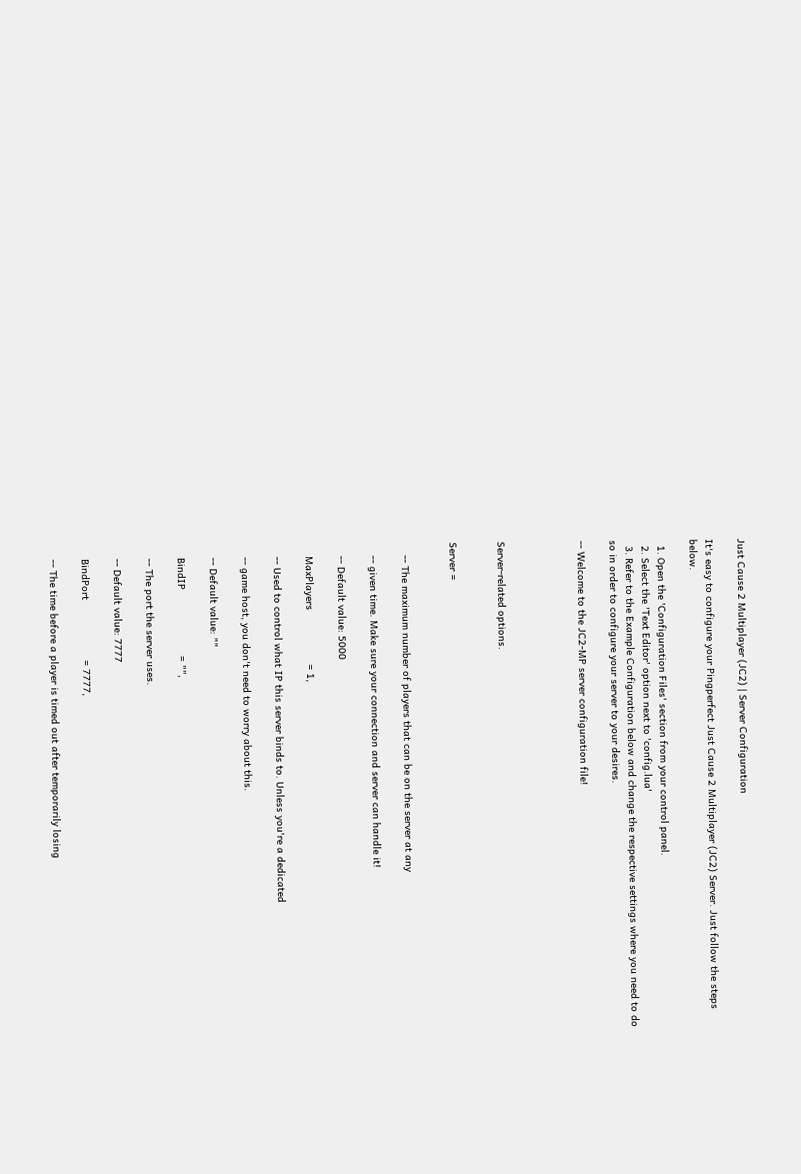Just Cause 2 Multiplayer (JC2) | Server Configuration

It's easy to configure your Pingperfect Just Cause 2 Multiplayer (JC2) Server. Just follow the steps below.

  1. Open the 'Configuration Files' section from your control panel.
  2. Select the 'Text Editor' option next to 'config.lua'
  3. Refer to the Example Configuration below and change the respective settings where you need to do so in order to configure your server to your desires.

-- Welcome to the JC2-MP server configuration file!




Server-related options.


Server =


    -- The maximum number of players that can be on the server at any

    -- given time. Make sure your connection and server can handle it!

    -- Default value: 5000

    MaxPlayers                  = 1,

    -- Used to control what IP this server binds to. Unless you're a dedicated

    -- game host, you don't need to worry about this.

    -- Default value: ""

    BindIP                      = "",

    -- The port the server uses.

    -- Default value: 7777

    BindPort                    = 7777,

    -- The time before a player is timed out after temporarily losing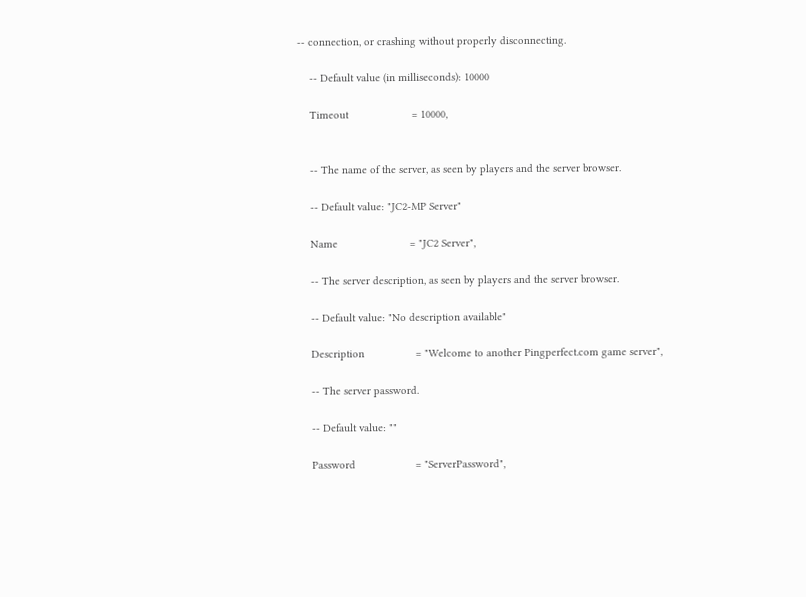-- connection, or crashing without properly disconnecting.

    -- Default value (in milliseconds): 10000

    Timeout                     = 10000,


    -- The name of the server, as seen by players and the server browser.

    -- Default value: "JC2-MP Server"

    Name                        = "JC2 Server",

    -- The server description, as seen by players and the server browser.

    -- Default value: "No description available"

    Description                 = "Welcome to another Pingperfect.com game server",

    -- The server password.

    -- Default value: ""

    Password                    = "ServerPassword",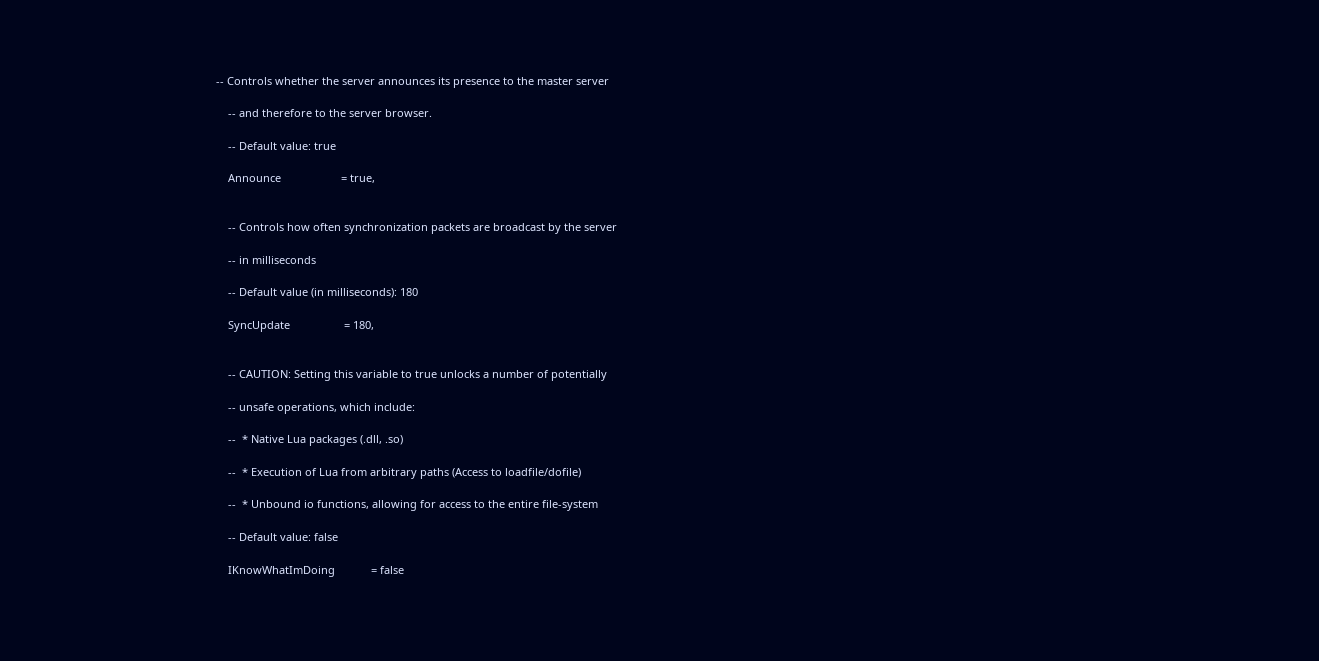-- Controls whether the server announces its presence to the master server

    -- and therefore to the server browser.

    -- Default value: true

    Announce                    = true,


    -- Controls how often synchronization packets are broadcast by the server

    -- in milliseconds

    -- Default value (in milliseconds): 180

    SyncUpdate                  = 180,


    -- CAUTION: Setting this variable to true unlocks a number of potentially

    -- unsafe operations, which include:

    --  * Native Lua packages (.dll, .so)

    --  * Execution of Lua from arbitrary paths (Access to loadfile/dofile)

    --  * Unbound io functions, allowing for access to the entire file-system

    -- Default value: false

    IKnowWhatImDoing            = false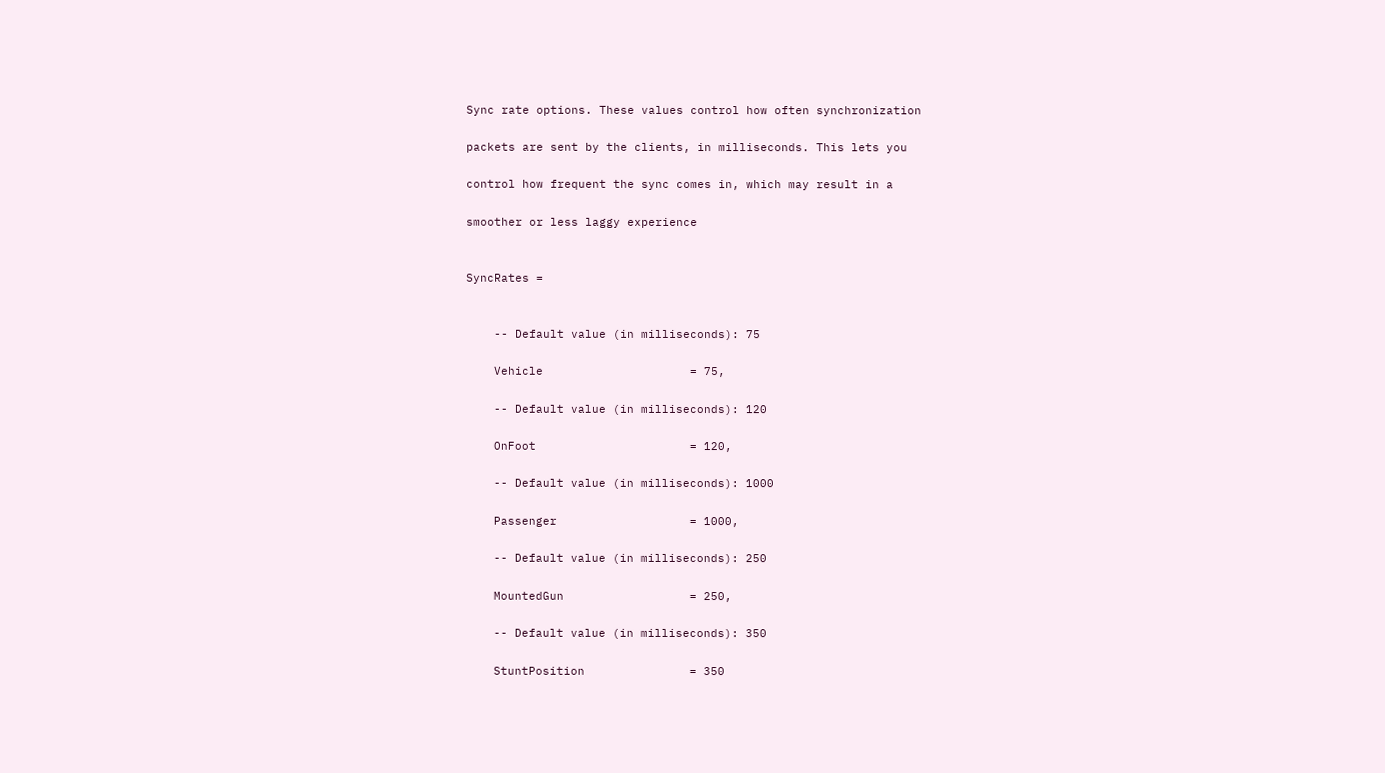Sync rate options. These values control how often synchronization

packets are sent by the clients, in milliseconds. This lets you

control how frequent the sync comes in, which may result in a

smoother or less laggy experience


SyncRates =


    -- Default value (in milliseconds): 75

    Vehicle                     = 75,

    -- Default value (in milliseconds): 120

    OnFoot                      = 120,

    -- Default value (in milliseconds): 1000

    Passenger                   = 1000,

    -- Default value (in milliseconds): 250

    MountedGun                  = 250,

    -- Default value (in milliseconds): 350

    StuntPosition               = 350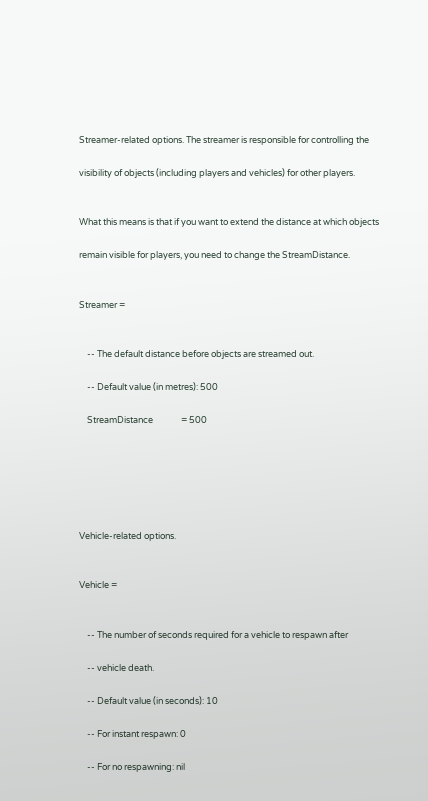Streamer-related options. The streamer is responsible for controlling the

visibility of objects (including players and vehicles) for other players.


What this means is that if you want to extend the distance at which objects

remain visible for players, you need to change the StreamDistance.


Streamer =


    -- The default distance before objects are streamed out.

    -- Default value (in metres): 500

    StreamDistance              = 500






Vehicle-related options.


Vehicle =


    -- The number of seconds required for a vehicle to respawn after

    -- vehicle death.

    -- Default value (in seconds): 10

    -- For instant respawn: 0

    -- For no respawning: nil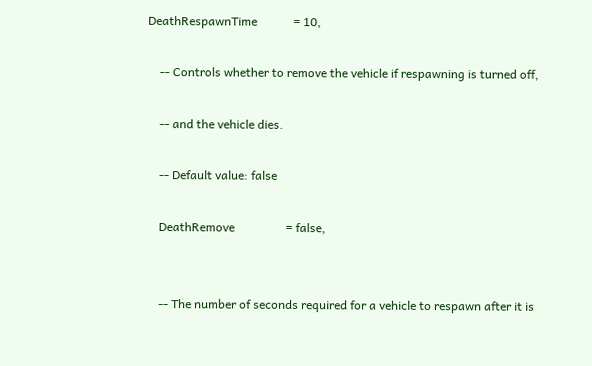DeathRespawnTime            = 10,

    -- Controls whether to remove the vehicle if respawning is turned off,

    -- and the vehicle dies.

    -- Default value: false

    DeathRemove                 = false,


    -- The number of seconds required for a vehicle to respawn after it is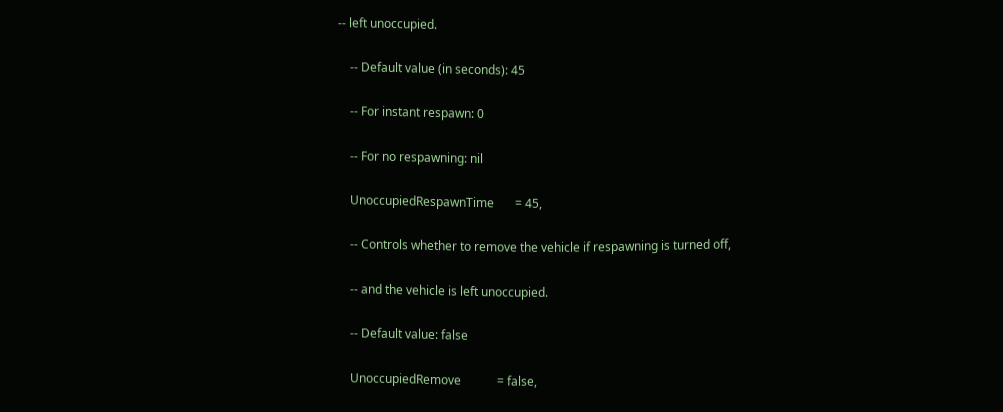-- left unoccupied.

    -- Default value (in seconds): 45

    -- For instant respawn: 0

    -- For no respawning: nil

    UnoccupiedRespawnTime       = 45,

    -- Controls whether to remove the vehicle if respawning is turned off,

    -- and the vehicle is left unoccupied.

    -- Default value: false

    UnoccupiedRemove            = false,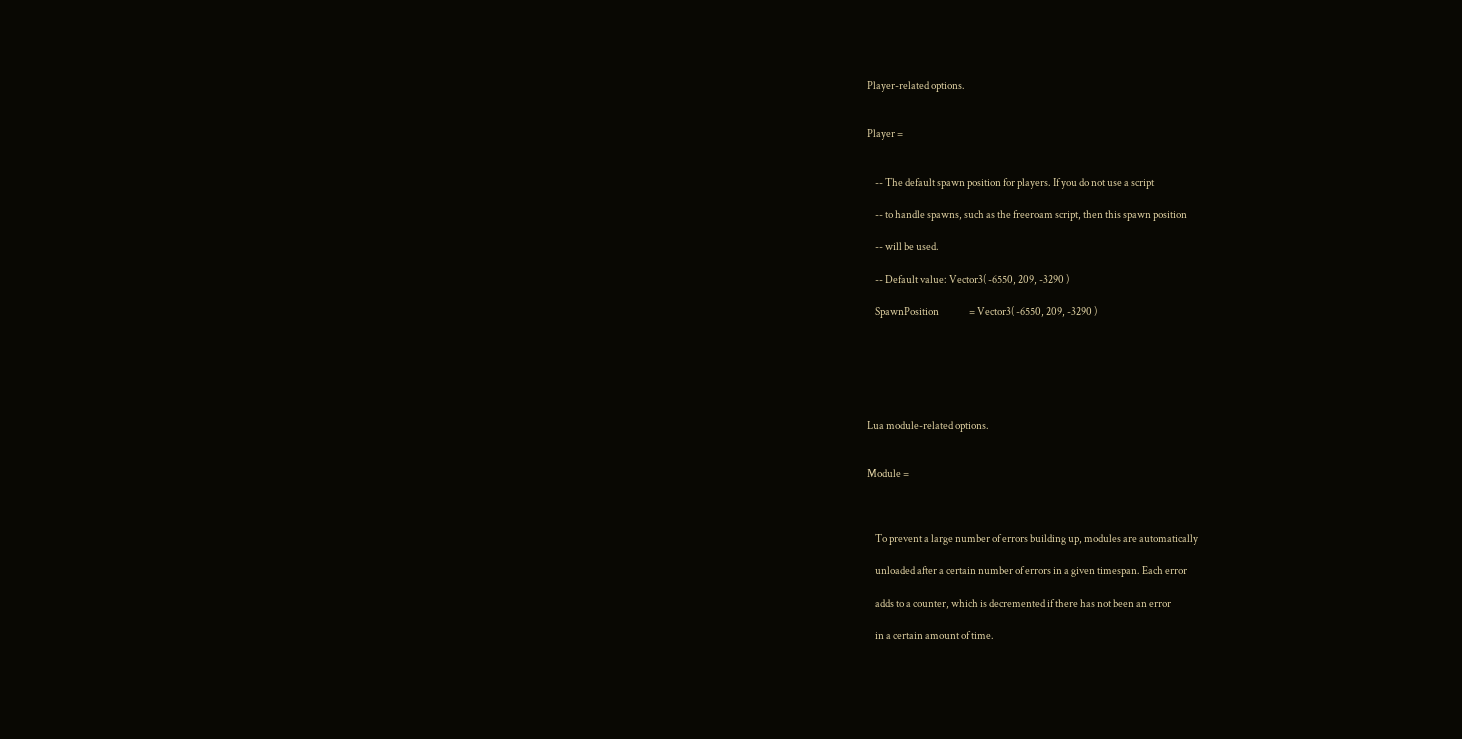Player-related options.


Player =


    -- The default spawn position for players. If you do not use a script

    -- to handle spawns, such as the freeroam script, then this spawn position

    -- will be used.

    -- Default value: Vector3( -6550, 209, -3290 )

    SpawnPosition               = Vector3( -6550, 209, -3290 )






Lua module-related options.


Module =



    To prevent a large number of errors building up, modules are automatically

    unloaded after a certain number of errors in a given timespan. Each error

    adds to a counter, which is decremented if there has not been an error

    in a certain amount of time.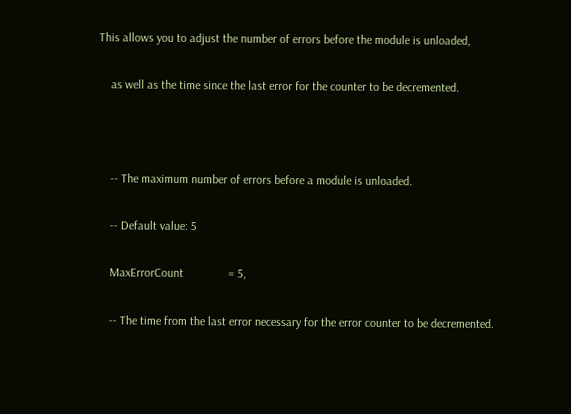This allows you to adjust the number of errors before the module is unloaded,

    as well as the time since the last error for the counter to be decremented.



    -- The maximum number of errors before a module is unloaded.

    -- Default value: 5

    MaxErrorCount               = 5,

    -- The time from the last error necessary for the error counter to be decremented.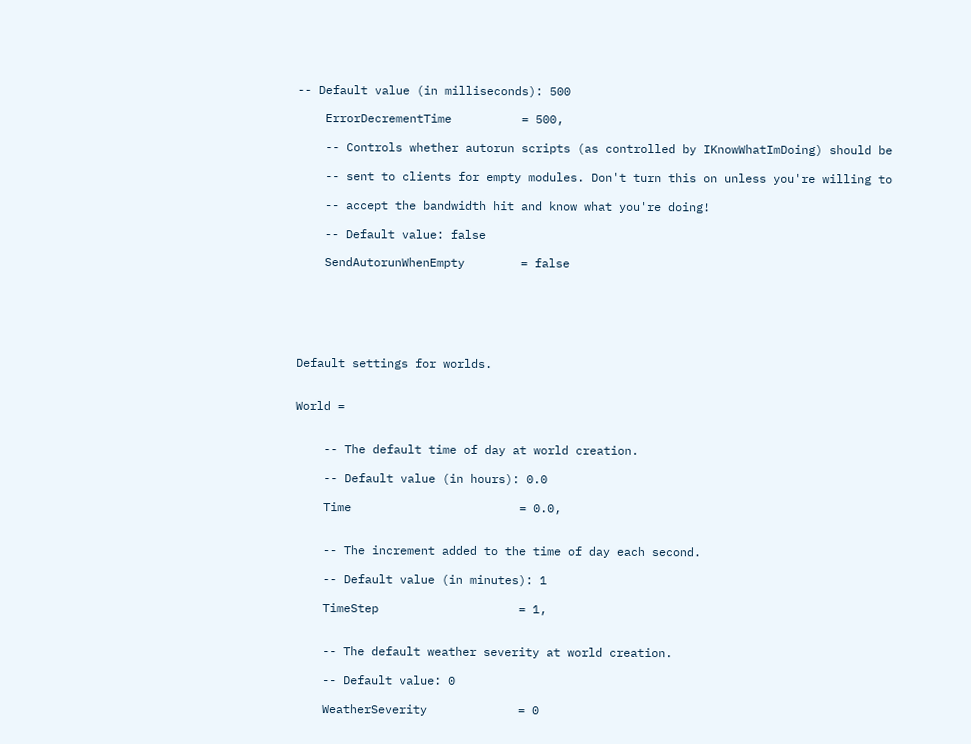-- Default value (in milliseconds): 500

    ErrorDecrementTime          = 500,

    -- Controls whether autorun scripts (as controlled by IKnowWhatImDoing) should be

    -- sent to clients for empty modules. Don't turn this on unless you're willing to

    -- accept the bandwidth hit and know what you're doing!

    -- Default value: false

    SendAutorunWhenEmpty        = false






Default settings for worlds.


World =


    -- The default time of day at world creation.

    -- Default value (in hours): 0.0

    Time                        = 0.0,


    -- The increment added to the time of day each second.

    -- Default value (in minutes): 1

    TimeStep                    = 1,


    -- The default weather severity at world creation.

    -- Default value: 0

    WeatherSeverity             = 0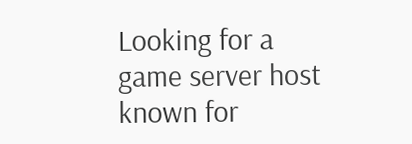Looking for a game server host known for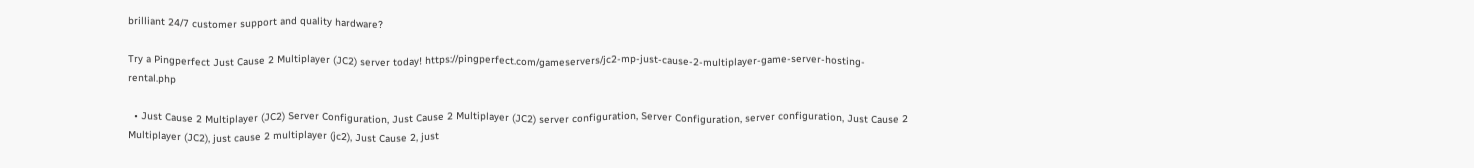brilliant 24/7 customer support and quality hardware?

Try a Pingperfect Just Cause 2 Multiplayer (JC2) server today! https://pingperfect.com/gameservers/jc2-mp-just-cause-2-multiplayer-game-server-hosting-rental.php

  • Just Cause 2 Multiplayer (JC2) Server Configuration, Just Cause 2 Multiplayer (JC2) server configuration, Server Configuration, server configuration, Just Cause 2 Multiplayer (JC2), just cause 2 multiplayer (jc2), Just Cause 2, just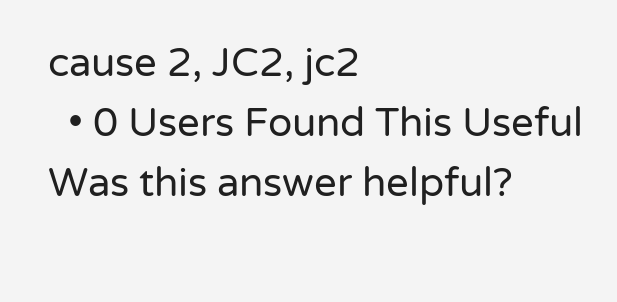cause 2, JC2, jc2
  • 0 Users Found This Useful
Was this answer helpful?